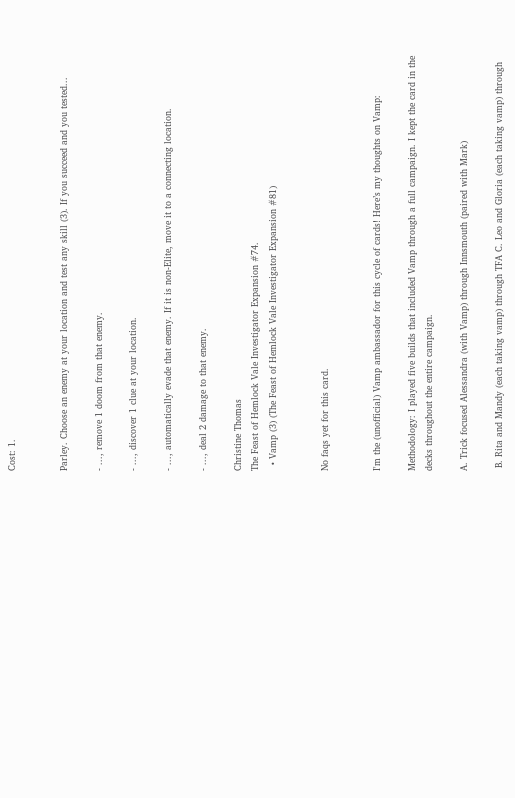Cost: 1.


Parley. Choose an enemy at your location and test any skill (3). If you succeed and you tested...

- ..., remove 1 doom from that enemy.

- ..., discover 1 clue at your location.

- ..., automatically evade that enemy. If it is non-Elite, move it to a connecting location.

- ..., deal 2 damage to that enemy.

Christine Thomas
The Feast of Hemlock Vale Investigator Expansion #74.
  • Vamp (3) (The Feast of Hemlock Vale Investigator Expansion #81)


No faqs yet for this card.


I'm the (unofficial) Vamp ambassador for this cycle of cards! Here’s my thoughts on Vamp:

Methodology: I played five builds that included Vamp through a full campaign. I kept the card in the decks throughout the entire campaign.

A. Trick focused Alessandra (with Vamp) through Innsmouth (paired with Mark)

 B. Rita and Mandy (each taking vamp) through TFA C. Leo and Gloria (each taking vamp) through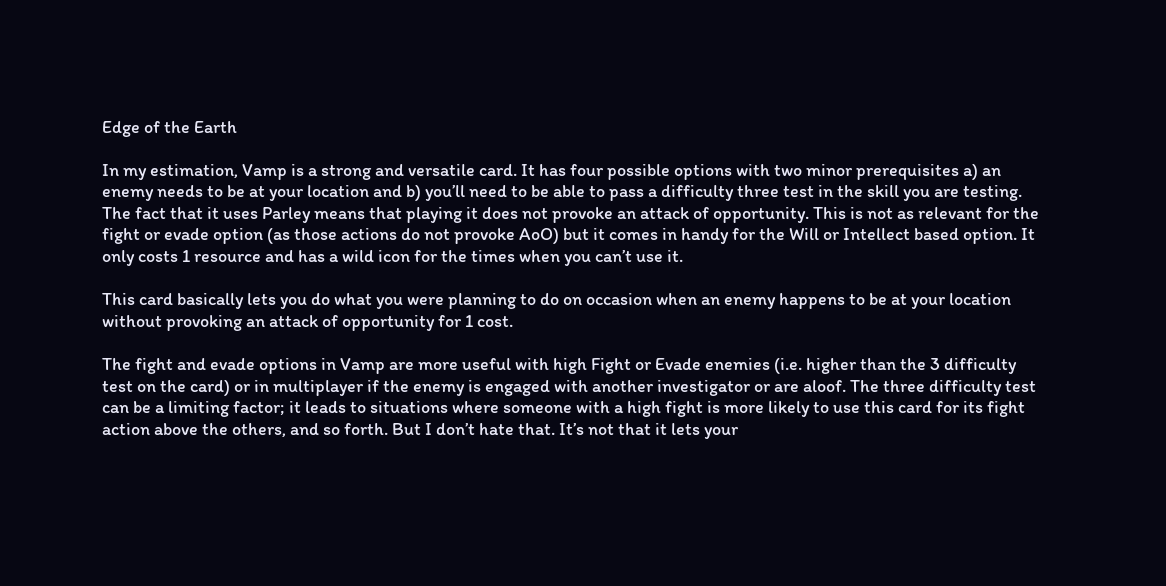Edge of the Earth

In my estimation, Vamp is a strong and versatile card. It has four possible options with two minor prerequisites a) an enemy needs to be at your location and b) you’ll need to be able to pass a difficulty three test in the skill you are testing. The fact that it uses Parley means that playing it does not provoke an attack of opportunity. This is not as relevant for the fight or evade option (as those actions do not provoke AoO) but it comes in handy for the Will or Intellect based option. It only costs 1 resource and has a wild icon for the times when you can’t use it.

This card basically lets you do what you were planning to do on occasion when an enemy happens to be at your location without provoking an attack of opportunity for 1 cost.

The fight and evade options in Vamp are more useful with high Fight or Evade enemies (i.e. higher than the 3 difficulty test on the card) or in multiplayer if the enemy is engaged with another investigator or are aloof. The three difficulty test can be a limiting factor; it leads to situations where someone with a high fight is more likely to use this card for its fight action above the others, and so forth. But I don’t hate that. It’s not that it lets your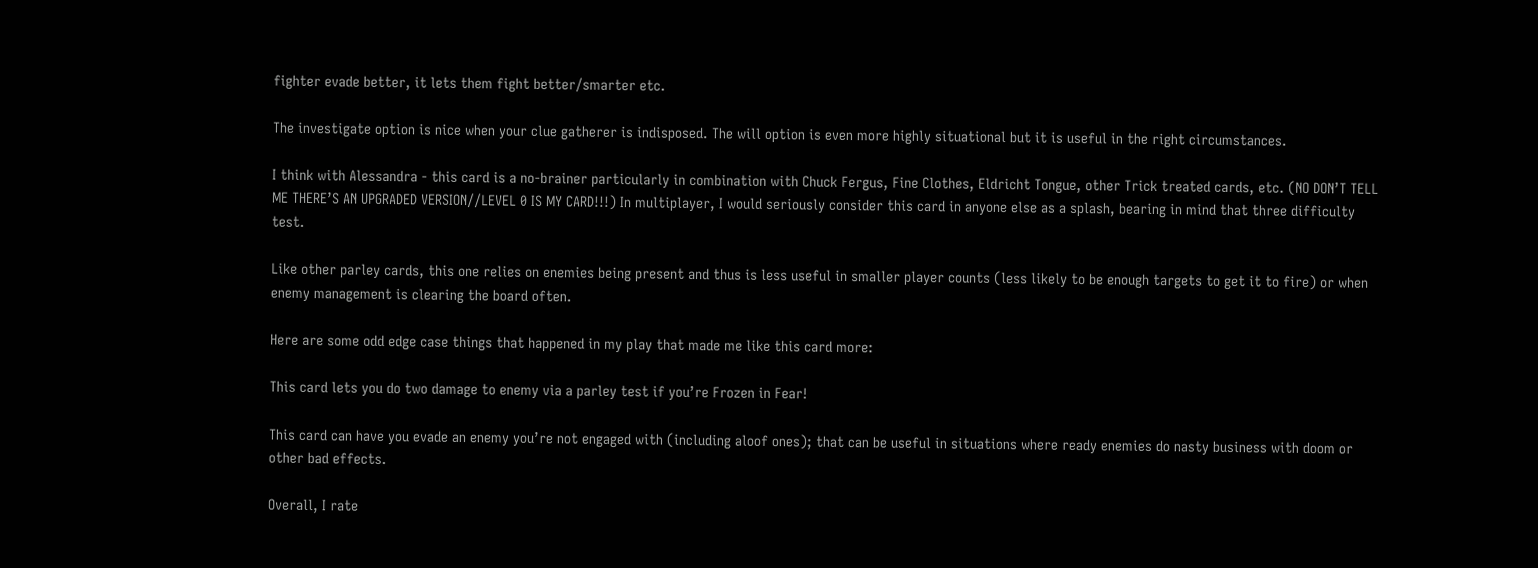fighter evade better, it lets them fight better/smarter etc.

The investigate option is nice when your clue gatherer is indisposed. The will option is even more highly situational but it is useful in the right circumstances.

I think with Alessandra - this card is a no-brainer particularly in combination with Chuck Fergus, Fine Clothes, Eldricht Tongue, other Trick treated cards, etc. (NO DON’T TELL ME THERE’S AN UPGRADED VERSION//LEVEL 0 IS MY CARD!!!) In multiplayer, I would seriously consider this card in anyone else as a splash, bearing in mind that three difficulty test.

Like other parley cards, this one relies on enemies being present and thus is less useful in smaller player counts (less likely to be enough targets to get it to fire) or when enemy management is clearing the board often.

Here are some odd edge case things that happened in my play that made me like this card more:

This card lets you do two damage to enemy via a parley test if you’re Frozen in Fear!

This card can have you evade an enemy you’re not engaged with (including aloof ones); that can be useful in situations where ready enemies do nasty business with doom or other bad effects.

Overall, I rate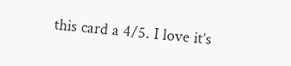this card a 4/5. I love it’s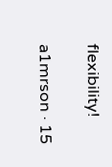flexibility!

a1mrson · 15